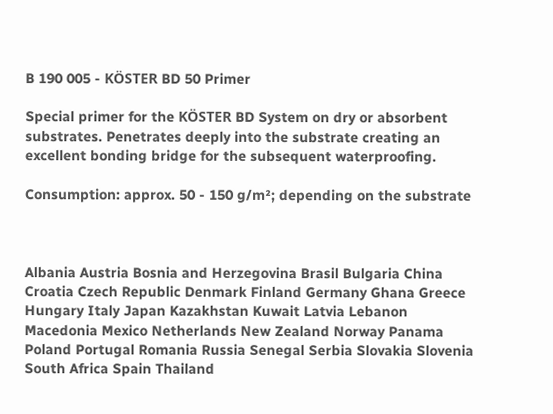B 190 005 - KÖSTER BD 50 Primer

Special primer for the KÖSTER BD System on dry or absorbent substrates. Penetrates deeply into the substrate creating an excellent bonding bridge for the subsequent waterproofing.

Consumption: approx. 50 - 150 g/m²; depending on the substrate



Albania Austria Bosnia and Herzegovina Brasil Bulgaria China Croatia Czech Republic Denmark Finland Germany Ghana Greece Hungary Italy Japan Kazakhstan Kuwait Latvia Lebanon Macedonia Mexico Netherlands New Zealand Norway Panama Poland Portugal Romania Russia Senegal Serbia Slovakia Slovenia South Africa Spain Thailand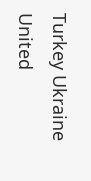Turkey Ukraine United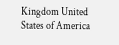Kingdom United States of America